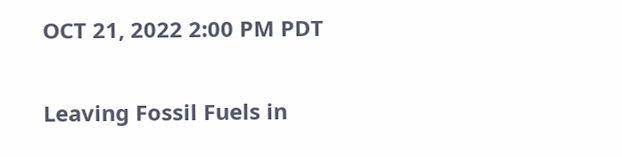OCT 21, 2022 2:00 PM PDT

Leaving Fossil Fuels in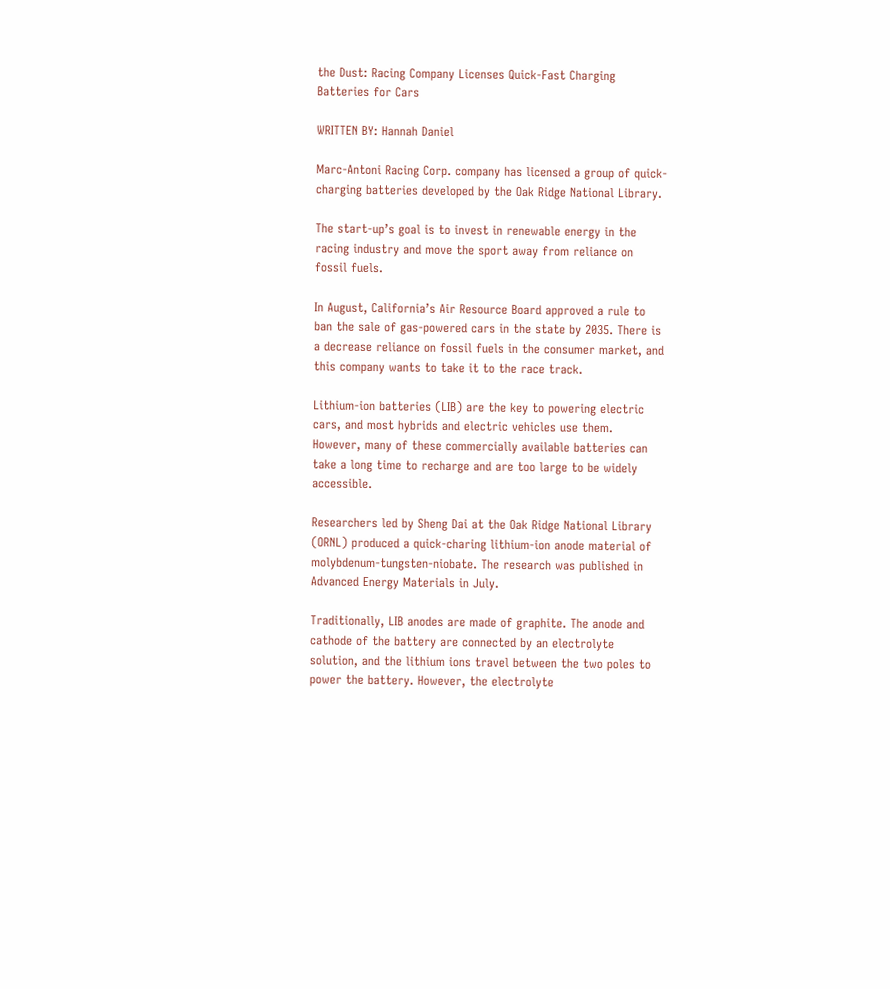the Dust: Racing Company Licenses Quick-Fast Charging Batteries for Cars

WRITTEN BY: Hannah Daniel

Marc-Antoni Racing Corp. company has licensed a group of quick-charging batteries developed by the Oak Ridge National Library.

The start-up’s goal is to invest in renewable energy in the racing industry and move the sport away from reliance on fossil fuels.

In August, California’s Air Resource Board approved a rule to ban the sale of gas-powered cars in the state by 2035. There is a decrease reliance on fossil fuels in the consumer market, and this company wants to take it to the race track.

Lithium-ion batteries (LIB) are the key to powering electric cars, and most hybrids and electric vehicles use them. However, many of these commercially available batteries can take a long time to recharge and are too large to be widely accessible.

Researchers led by Sheng Dai at the Oak Ridge National Library (ORNL) produced a quick-charing lithium-ion anode material of molybdenum-tungsten-niobate. The research was published in Advanced Energy Materials in July.

Traditionally, LIB anodes are made of graphite. The anode and cathode of the battery are connected by an electrolyte solution, and the lithium ions travel between the two poles to power the battery. However, the electrolyte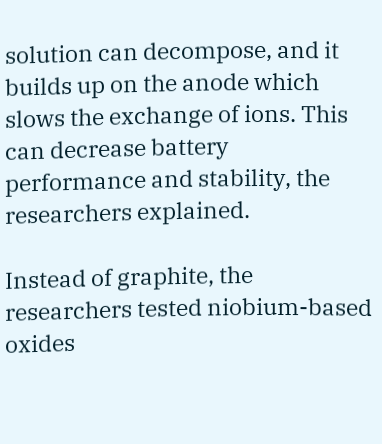solution can decompose, and it builds up on the anode which slows the exchange of ions. This can decrease battery performance and stability, the researchers explained.

Instead of graphite, the researchers tested niobium-based oxides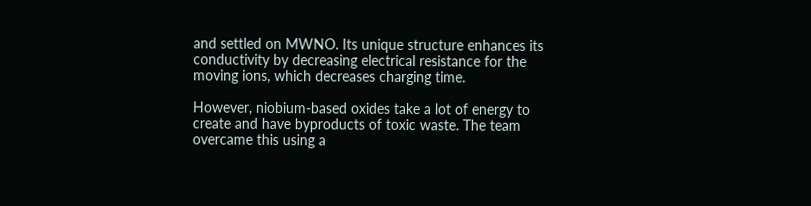and settled on MWNO. Its unique structure enhances its conductivity by decreasing electrical resistance for the moving ions, which decreases charging time.

However, niobium-based oxides take a lot of energy to create and have byproducts of toxic waste. The team overcame this using a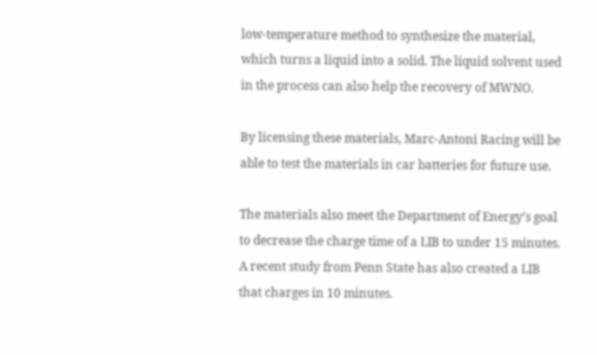low-temperature method to synthesize the material, which turns a liquid into a solid. The liquid solvent used in the process can also help the recovery of MWNO.

By licensing these materials, Marc-Antoni Racing will be able to test the materials in car batteries for future use.

The materials also meet the Department of Energy’s goal to decrease the charge time of a LIB to under 15 minutes. A recent study from Penn State has also created a LIB that charges in 10 minutes.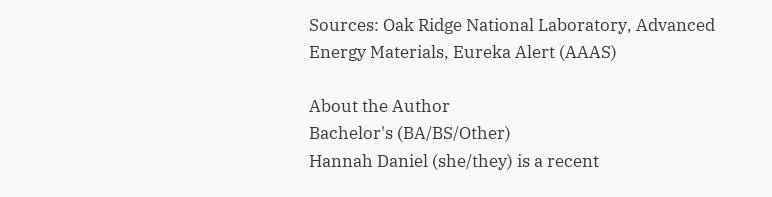Sources: Oak Ridge National Laboratory, Advanced Energy Materials, Eureka Alert (AAAS)

About the Author
Bachelor's (BA/BS/Other)
Hannah Daniel (she/they) is a recent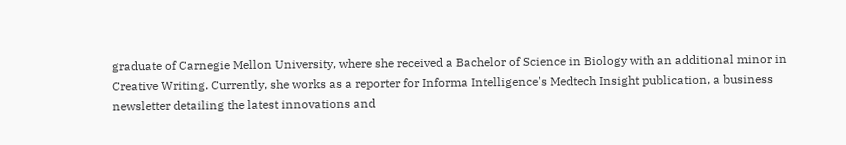graduate of Carnegie Mellon University, where she received a Bachelor of Science in Biology with an additional minor in Creative Writing. Currently, she works as a reporter for Informa Intelligence's Medtech Insight publication, a business newsletter detailing the latest innovations and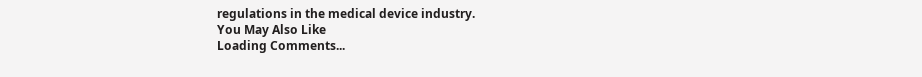regulations in the medical device industry.
You May Also Like
Loading Comments...